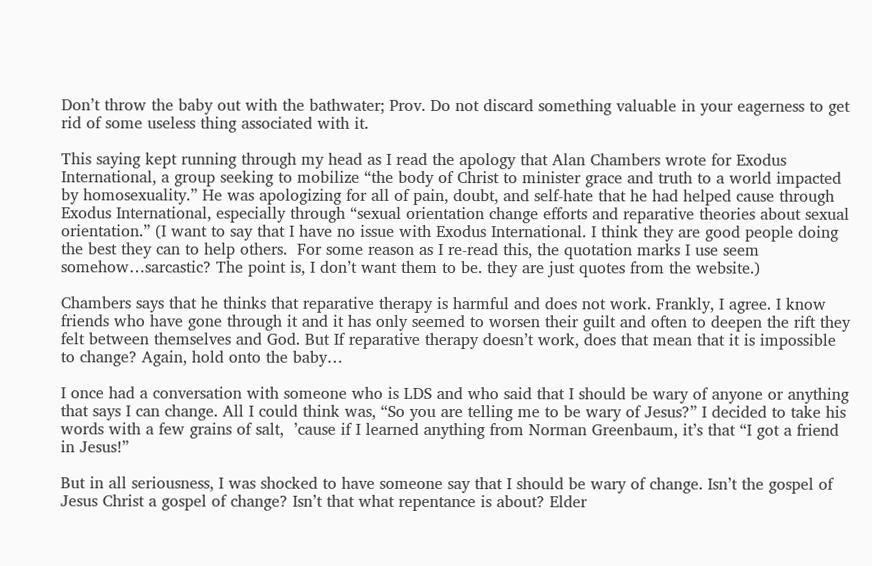Don’t throw the baby out with the bathwater; Prov. Do not discard something valuable in your eagerness to get rid of some useless thing associated with it.

This saying kept running through my head as I read the apology that Alan Chambers wrote for Exodus International, a group seeking to mobilize “the body of Christ to minister grace and truth to a world impacted by homosexuality.” He was apologizing for all of pain, doubt, and self-hate that he had helped cause through Exodus International, especially through “sexual orientation change efforts and reparative theories about sexual orientation.” (I want to say that I have no issue with Exodus International. I think they are good people doing the best they can to help others.  For some reason as I re-read this, the quotation marks I use seem somehow…sarcastic? The point is, I don’t want them to be. they are just quotes from the website.)

Chambers says that he thinks that reparative therapy is harmful and does not work. Frankly, I agree. I know friends who have gone through it and it has only seemed to worsen their guilt and often to deepen the rift they felt between themselves and God. But If reparative therapy doesn’t work, does that mean that it is impossible to change? Again, hold onto the baby…

I once had a conversation with someone who is LDS and who said that I should be wary of anyone or anything that says I can change. All I could think was, “So you are telling me to be wary of Jesus?” I decided to take his words with a few grains of salt,  ’cause if I learned anything from Norman Greenbaum, it’s that “I got a friend in Jesus!”

But in all seriousness, I was shocked to have someone say that I should be wary of change. Isn’t the gospel of Jesus Christ a gospel of change? Isn’t that what repentance is about? Elder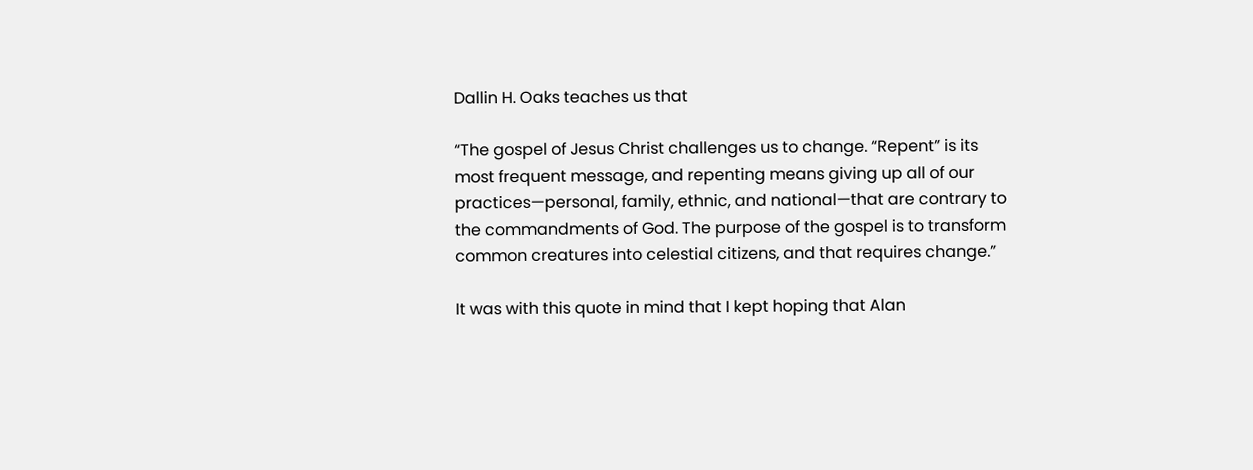Dallin H. Oaks teaches us that

“The gospel of Jesus Christ challenges us to change. “Repent” is its most frequent message, and repenting means giving up all of our practices—personal, family, ethnic, and national—that are contrary to the commandments of God. The purpose of the gospel is to transform common creatures into celestial citizens, and that requires change.”

It was with this quote in mind that I kept hoping that Alan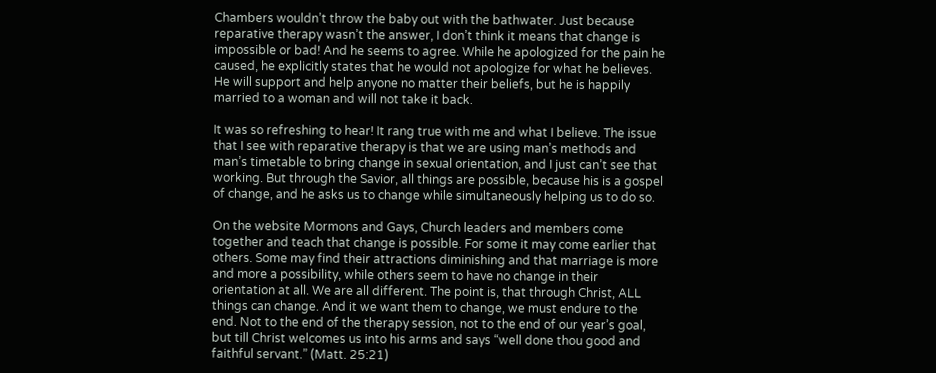Chambers wouldn’t throw the baby out with the bathwater. Just because reparative therapy wasn’t the answer, I don’t think it means that change is impossible or bad! And he seems to agree. While he apologized for the pain he caused, he explicitly states that he would not apologize for what he believes. He will support and help anyone no matter their beliefs, but he is happily married to a woman and will not take it back.

It was so refreshing to hear! It rang true with me and what I believe. The issue that I see with reparative therapy is that we are using man’s methods and man’s timetable to bring change in sexual orientation, and I just can’t see that working. But through the Savior, all things are possible, because his is a gospel of change, and he asks us to change while simultaneously helping us to do so.

On the website Mormons and Gays, Church leaders and members come together and teach that change is possible. For some it may come earlier that others. Some may find their attractions diminishing and that marriage is more and more a possibility, while others seem to have no change in their orientation at all. We are all different. The point is, that through Christ, ALL things can change. And it we want them to change, we must endure to the end. Not to the end of the therapy session, not to the end of our year’s goal, but till Christ welcomes us into his arms and says “well done thou good and faithful servant.” (Matt. 25:21)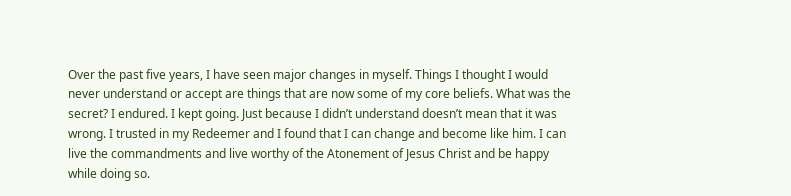Over the past five years, I have seen major changes in myself. Things I thought I would never understand or accept are things that are now some of my core beliefs. What was the secret? I endured. I kept going. Just because I didn’t understand doesn’t mean that it was wrong. I trusted in my Redeemer and I found that I can change and become like him. I can live the commandments and live worthy of the Atonement of Jesus Christ and be happy while doing so.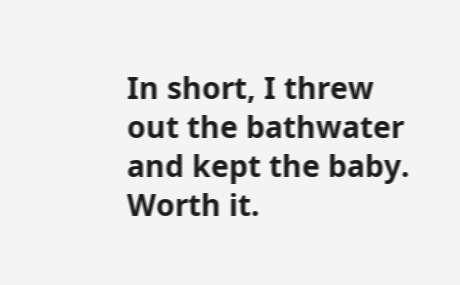In short, I threw out the bathwater and kept the baby. Worth it.